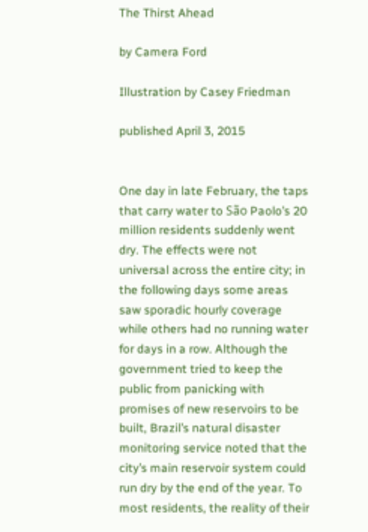The Thirst Ahead

by Camera Ford

Illustration by Casey Friedman

published April 3, 2015


One day in late February, the taps that carry water to São Paolo’s 20 million residents suddenly went dry. The effects were not universal across the entire city; in the following days some areas saw sporadic hourly coverage while others had no running water for days in a row. Although the government tried to keep the public from panicking with promises of new reservoirs to be built, Brazil’s natural disaster monitoring service noted that the city’s main reservoir system could run dry by the end of the year. To most residents, the reality of their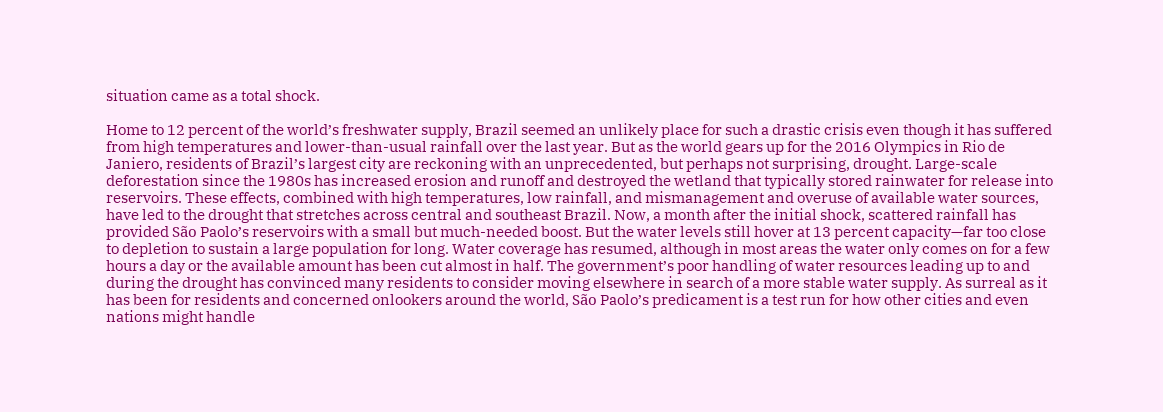situation came as a total shock.

Home to 12 percent of the world’s freshwater supply, Brazil seemed an unlikely place for such a drastic crisis even though it has suffered from high temperatures and lower-than-usual rainfall over the last year. But as the world gears up for the 2016 Olympics in Rio de Janiero, residents of Brazil’s largest city are reckoning with an unprecedented, but perhaps not surprising, drought. Large-scale deforestation since the 1980s has increased erosion and runoff and destroyed the wetland that typically stored rainwater for release into reservoirs. These effects, combined with high temperatures, low rainfall, and mismanagement and overuse of available water sources, have led to the drought that stretches across central and southeast Brazil. Now, a month after the initial shock, scattered rainfall has provided São Paolo’s reservoirs with a small but much-needed boost. But the water levels still hover at 13 percent capacity—far too close to depletion to sustain a large population for long. Water coverage has resumed, although in most areas the water only comes on for a few hours a day or the available amount has been cut almost in half. The government’s poor handling of water resources leading up to and during the drought has convinced many residents to consider moving elsewhere in search of a more stable water supply. As surreal as it has been for residents and concerned onlookers around the world, São Paolo’s predicament is a test run for how other cities and even nations might handle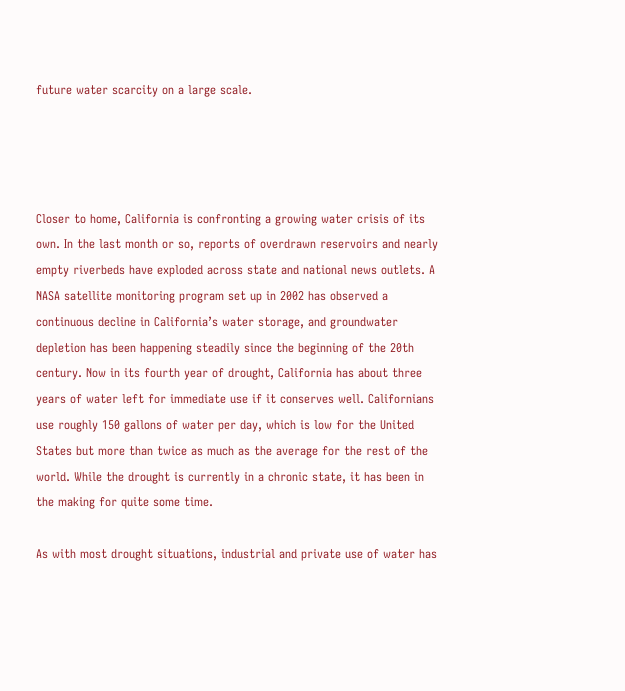future water scarcity on a large scale.




Closer to home, California is confronting a growing water crisis of its own. In the last month or so, reports of overdrawn reservoirs and nearly empty riverbeds have exploded across state and national news outlets. A NASA satellite monitoring program set up in 2002 has observed a continuous decline in California’s water storage, and groundwater depletion has been happening steadily since the beginning of the 20th century. Now in its fourth year of drought, California has about three years of water left for immediate use if it conserves well. Californians use roughly 150 gallons of water per day, which is low for the United States but more than twice as much as the average for the rest of the world. While the drought is currently in a chronic state, it has been in the making for quite some time.

As with most drought situations, industrial and private use of water has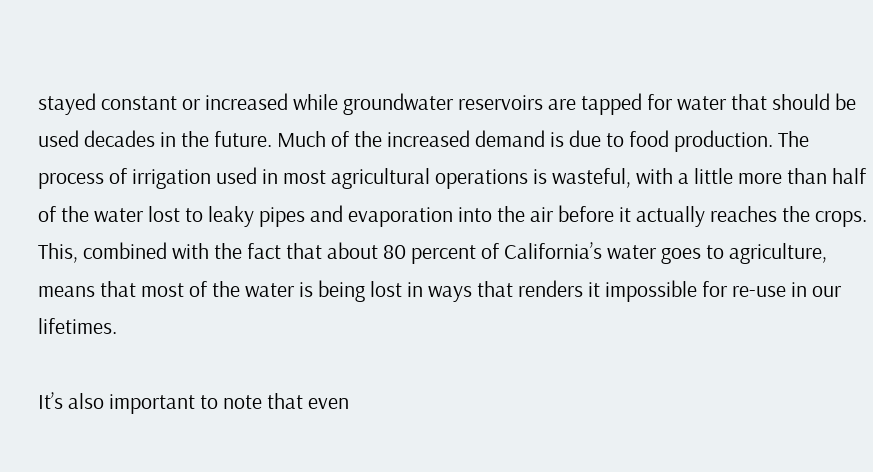stayed constant or increased while groundwater reservoirs are tapped for water that should be used decades in the future. Much of the increased demand is due to food production. The process of irrigation used in most agricultural operations is wasteful, with a little more than half of the water lost to leaky pipes and evaporation into the air before it actually reaches the crops. This, combined with the fact that about 80 percent of California’s water goes to agriculture, means that most of the water is being lost in ways that renders it impossible for re-use in our lifetimes.

It’s also important to note that even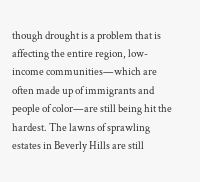though drought is a problem that is affecting the entire region, low-income communities—which are often made up of immigrants and people of color—are still being hit the hardest. The lawns of sprawling estates in Beverly Hills are still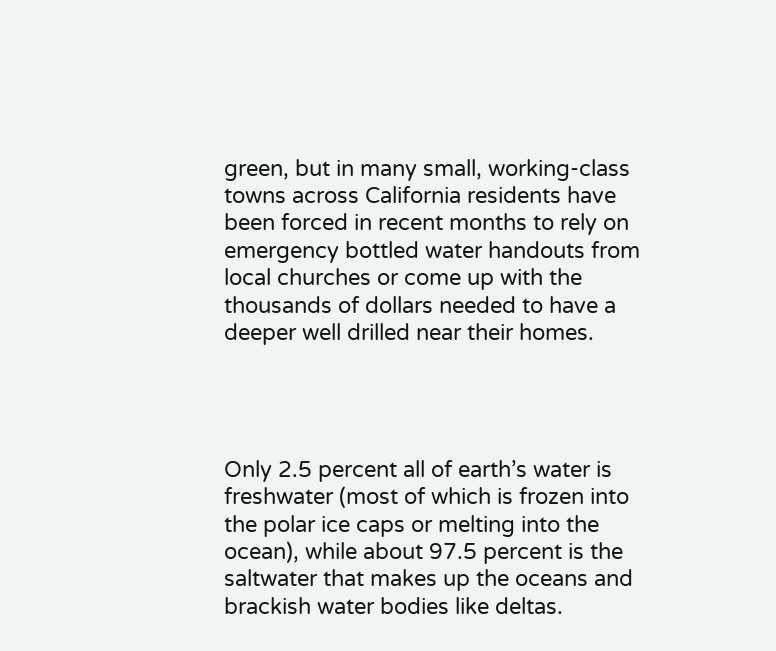green, but in many small, working-class towns across California residents have been forced in recent months to rely on emergency bottled water handouts from local churches or come up with the thousands of dollars needed to have a deeper well drilled near their homes.




Only 2.5 percent all of earth’s water is freshwater (most of which is frozen into the polar ice caps or melting into the ocean), while about 97.5 percent is the saltwater that makes up the oceans and brackish water bodies like deltas.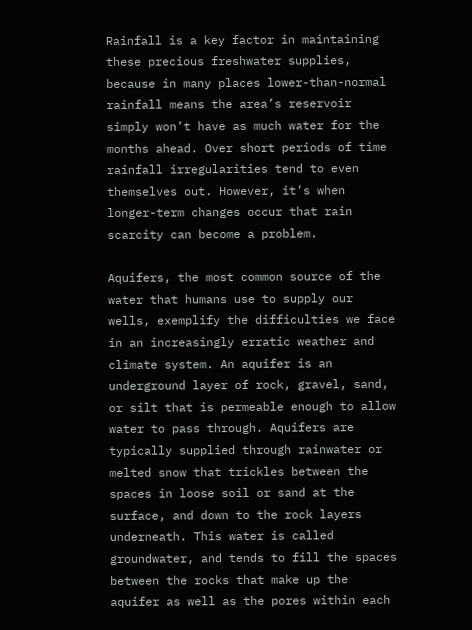Rainfall is a key factor in maintaining these precious freshwater supplies, because in many places lower-than-normal rainfall means the area’s reservoir simply won’t have as much water for the months ahead. Over short periods of time rainfall irregularities tend to even themselves out. However, it’s when longer-term changes occur that rain scarcity can become a problem.

Aquifers, the most common source of the water that humans use to supply our wells, exemplify the difficulties we face in an increasingly erratic weather and climate system. An aquifer is an underground layer of rock, gravel, sand, or silt that is permeable enough to allow water to pass through. Aquifers are typically supplied through rainwater or melted snow that trickles between the spaces in loose soil or sand at the surface, and down to the rock layers underneath. This water is called groundwater, and tends to fill the spaces between the rocks that make up the aquifer as well as the pores within each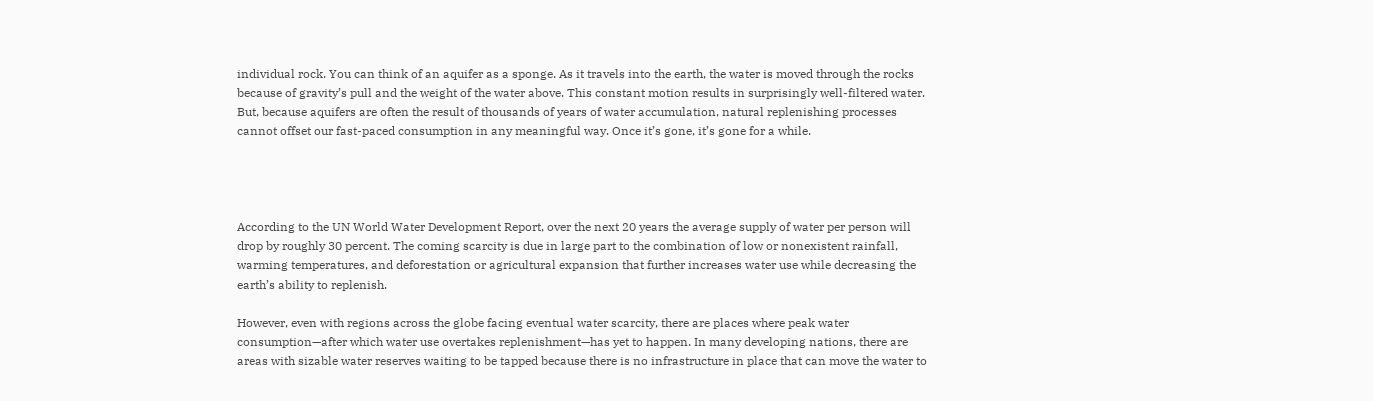individual rock. You can think of an aquifer as a sponge. As it travels into the earth, the water is moved through the rocks because of gravity’s pull and the weight of the water above. This constant motion results in surprisingly well-filtered water. But, because aquifers are often the result of thousands of years of water accumulation, natural replenishing processes cannot offset our fast-paced consumption in any meaningful way. Once it’s gone, it’s gone for a while.




According to the UN World Water Development Report, over the next 20 years the average supply of water per person will drop by roughly 30 percent. The coming scarcity is due in large part to the combination of low or nonexistent rainfall, warming temperatures, and deforestation or agricultural expansion that further increases water use while decreasing the earth’s ability to replenish.

However, even with regions across the globe facing eventual water scarcity, there are places where peak water consumption—after which water use overtakes replenishment—has yet to happen. In many developing nations, there are areas with sizable water reserves waiting to be tapped because there is no infrastructure in place that can move the water to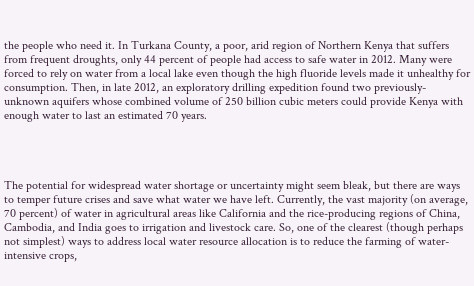the people who need it. In Turkana County, a poor, arid region of Northern Kenya that suffers from frequent droughts, only 44 percent of people had access to safe water in 2012. Many were forced to rely on water from a local lake even though the high fluoride levels made it unhealthy for consumption. Then, in late 2012, an exploratory drilling expedition found two previously-unknown aquifers whose combined volume of 250 billion cubic meters could provide Kenya with enough water to last an estimated 70 years.




The potential for widespread water shortage or uncertainty might seem bleak, but there are ways to temper future crises and save what water we have left. Currently, the vast majority (on average, 70 percent) of water in agricultural areas like California and the rice-producing regions of China, Cambodia, and India goes to irrigation and livestock care. So, one of the clearest (though perhaps not simplest) ways to address local water resource allocation is to reduce the farming of water-intensive crops,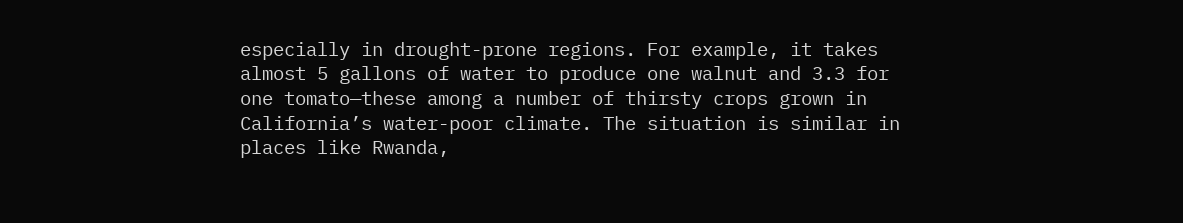especially in drought-prone regions. For example, it takes almost 5 gallons of water to produce one walnut and 3.3 for one tomato—these among a number of thirsty crops grown in California’s water-poor climate. The situation is similar in places like Rwanda,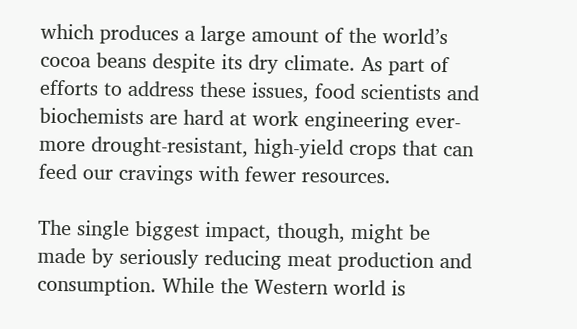which produces a large amount of the world’s cocoa beans despite its dry climate. As part of efforts to address these issues, food scientists and biochemists are hard at work engineering ever-more drought-resistant, high-yield crops that can feed our cravings with fewer resources.

The single biggest impact, though, might be made by seriously reducing meat production and consumption. While the Western world is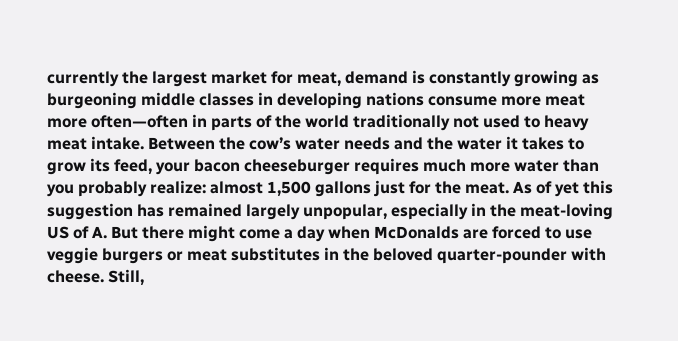currently the largest market for meat, demand is constantly growing as burgeoning middle classes in developing nations consume more meat more often—often in parts of the world traditionally not used to heavy meat intake. Between the cow’s water needs and the water it takes to grow its feed, your bacon cheeseburger requires much more water than you probably realize: almost 1,500 gallons just for the meat. As of yet this suggestion has remained largely unpopular, especially in the meat-loving US of A. But there might come a day when McDonalds are forced to use veggie burgers or meat substitutes in the beloved quarter-pounder with cheese. Still,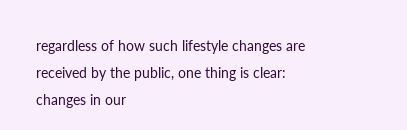regardless of how such lifestyle changes are received by the public, one thing is clear: changes in our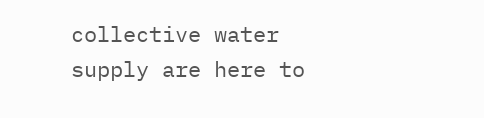collective water supply are here to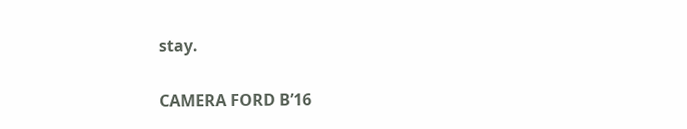stay.

CAMERA FORD B’16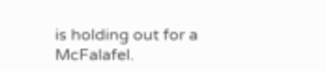is holding out for a McFalafel.